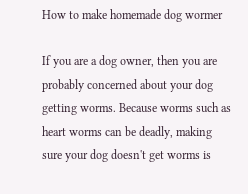How to make homemade dog wormer

If you are a dog owner, then you are probably concerned about your dog getting worms. Because worms such as heart worms can be deadly, making sure your dog doesn't get worms is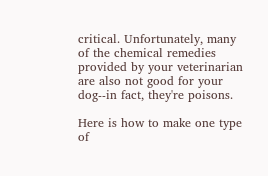critical. Unfortunately, many of the chemical remedies provided by your veterinarian are also not good for your dog--in fact, they're poisons.

Here is how to make one type of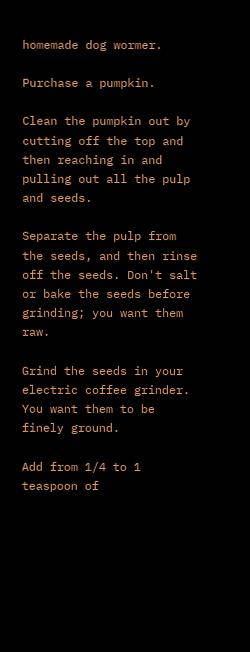homemade dog wormer.

Purchase a pumpkin.

Clean the pumpkin out by cutting off the top and then reaching in and pulling out all the pulp and seeds.

Separate the pulp from the seeds, and then rinse off the seeds. Don't salt or bake the seeds before grinding; you want them raw.

Grind the seeds in your electric coffee grinder. You want them to be finely ground.

Add from 1/4 to 1 teaspoon of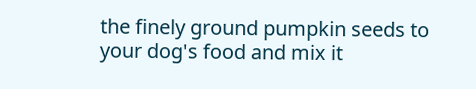the finely ground pumpkin seeds to your dog's food and mix it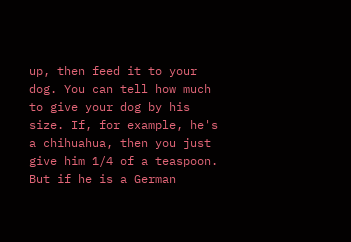up, then feed it to your dog. You can tell how much to give your dog by his size. If, for example, he's a chihuahua, then you just give him 1/4 of a teaspoon. But if he is a German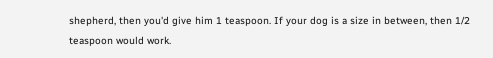shepherd, then you'd give him 1 teaspoon. If your dog is a size in between, then 1/2 teaspoon would work.